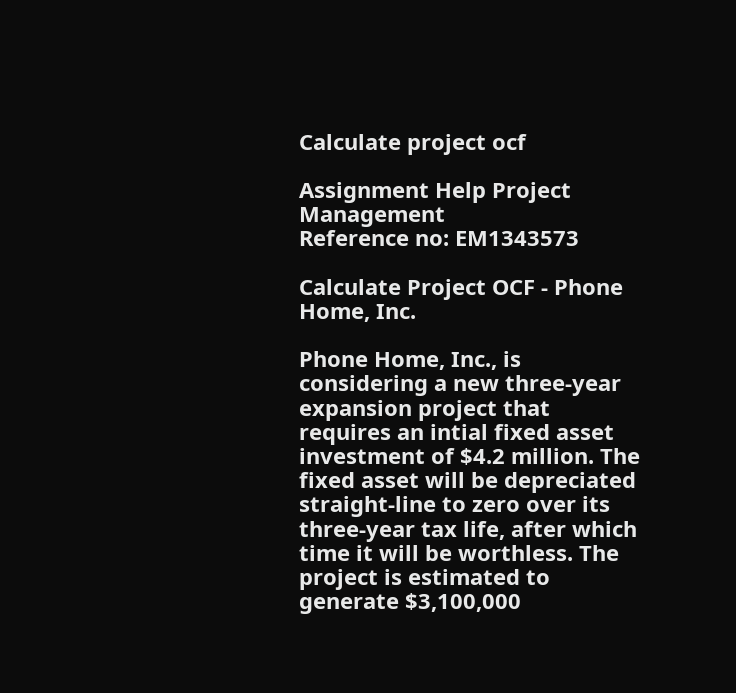Calculate project ocf

Assignment Help Project Management
Reference no: EM1343573

Calculate Project OCF - Phone Home, Inc.

Phone Home, Inc., is considering a new three-year expansion project that requires an intial fixed asset investment of $4.2 million. The fixed asset will be depreciated straight-line to zero over its three-year tax life, after which time it will be worthless. The project is estimated to generate $3,100,000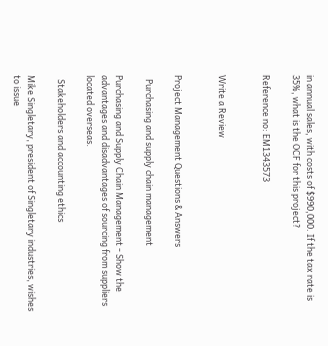in annual sales, with costs of $990,000. If the tax rate is 35%, what is the OCF for this project?

Reference no: EM1343573


Write a Review


Project Management Questions & Answers

  Purchasing and supply chain management

Purchasing and Supply Chain Management - Show the advantages and disadvantages of sourcing from suppliers located overseas.

  Stakeholders and accounting ethics

Mike Singletary, president of Singletary industries, wishes to issue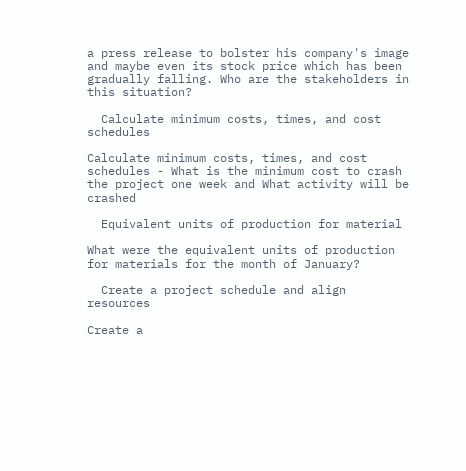a press release to bolster his company's image and maybe even its stock price which has been gradually falling. Who are the stakeholders in this situation?

  Calculate minimum costs, times, and cost schedules

Calculate minimum costs, times, and cost schedules - What is the minimum cost to crash the project one week and What activity will be crashed

  Equivalent units of production for material

What were the equivalent units of production for materials for the month of January?

  Create a project schedule and align resources

Create a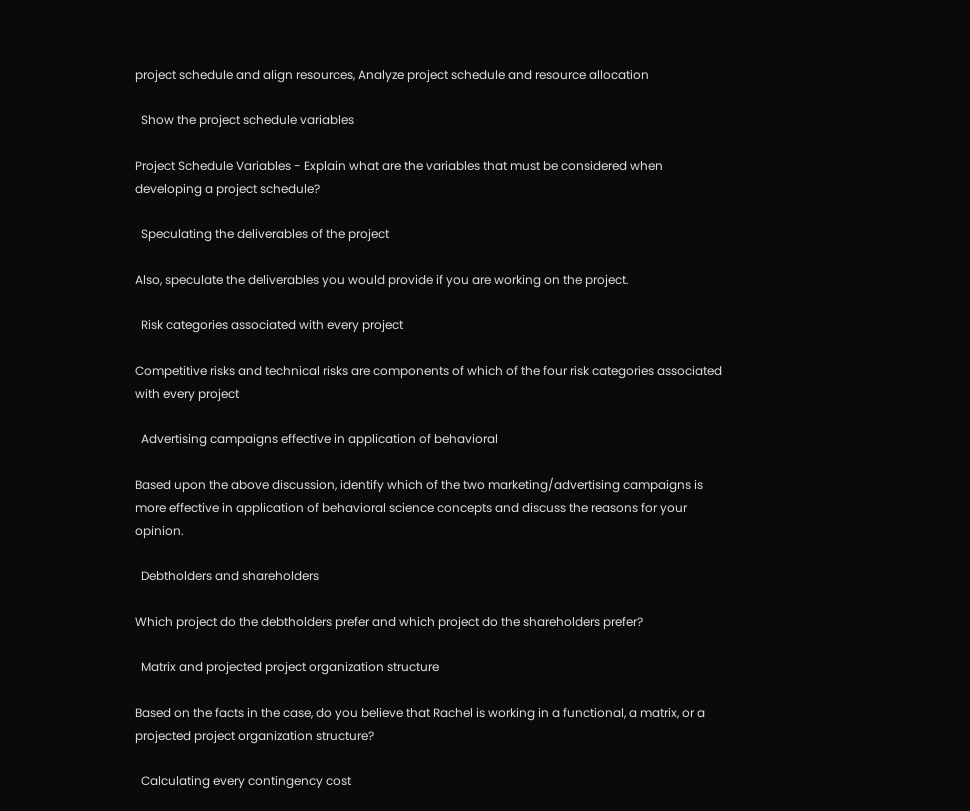project schedule and align resources, Analyze project schedule and resource allocation

  Show the project schedule variables

Project Schedule Variables - Explain what are the variables that must be considered when developing a project schedule?

  Speculating the deliverables of the project

Also, speculate the deliverables you would provide if you are working on the project.

  Risk categories associated with every project

Competitive risks and technical risks are components of which of the four risk categories associated with every project

  Advertising campaigns effective in application of behavioral

Based upon the above discussion, identify which of the two marketing/advertising campaigns is more effective in application of behavioral science concepts and discuss the reasons for your opinion.

  Debtholders and shareholders

Which project do the debtholders prefer and which project do the shareholders prefer?

  Matrix and projected project organization structure

Based on the facts in the case, do you believe that Rachel is working in a functional, a matrix, or a projected project organization structure?

  Calculating every contingency cost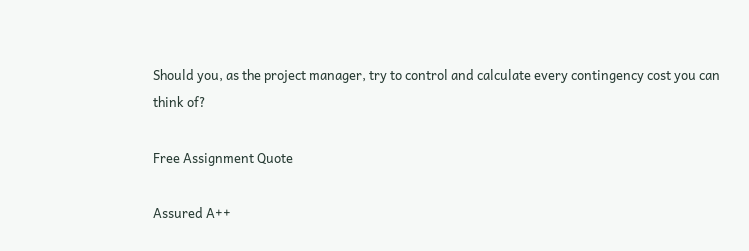Should you, as the project manager, try to control and calculate every contingency cost you can think of?

Free Assignment Quote

Assured A++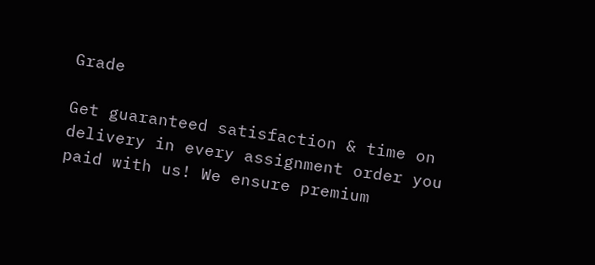Grade

Get guaranteed satisfaction & time on delivery in every assignment order you paid with us! We ensure premium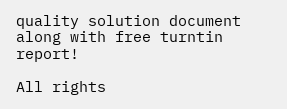quality solution document along with free turntin report!

All rights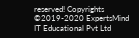reserved! Copyrights ©2019-2020 ExpertsMind IT Educational Pvt Ltd